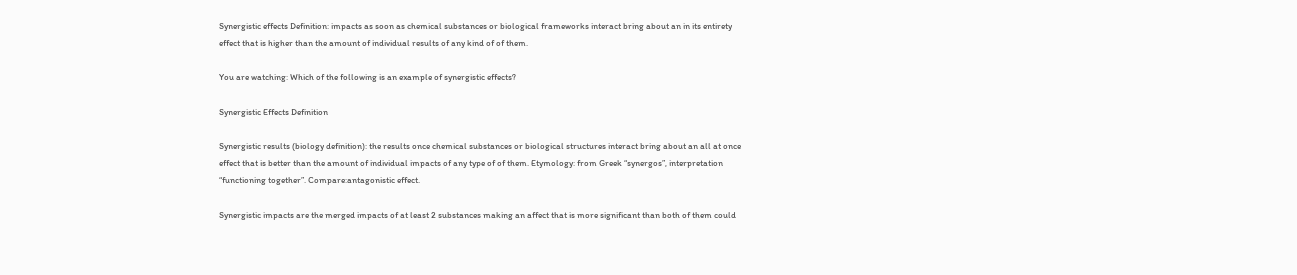Synergistic effects Definition: impacts as soon as chemical substances or biological frameworks interact bring about an in its entirety effect that is higher than the amount of individual results of any kind of of them.

You are watching: Which of the following is an example of synergistic effects?

Synergistic Effects Definition

Synergistic results (biology definition): the results once chemical substances or biological structures interact bring about an all at once effect that is better than the amount of individual impacts of any type of of them. Etymology: from Greek “synergos”, interpretation “functioning together”. Compare:antagonistic effect.

Synergistic impacts are the merged impacts of at least 2 substances making an affect that is more significant than both of them could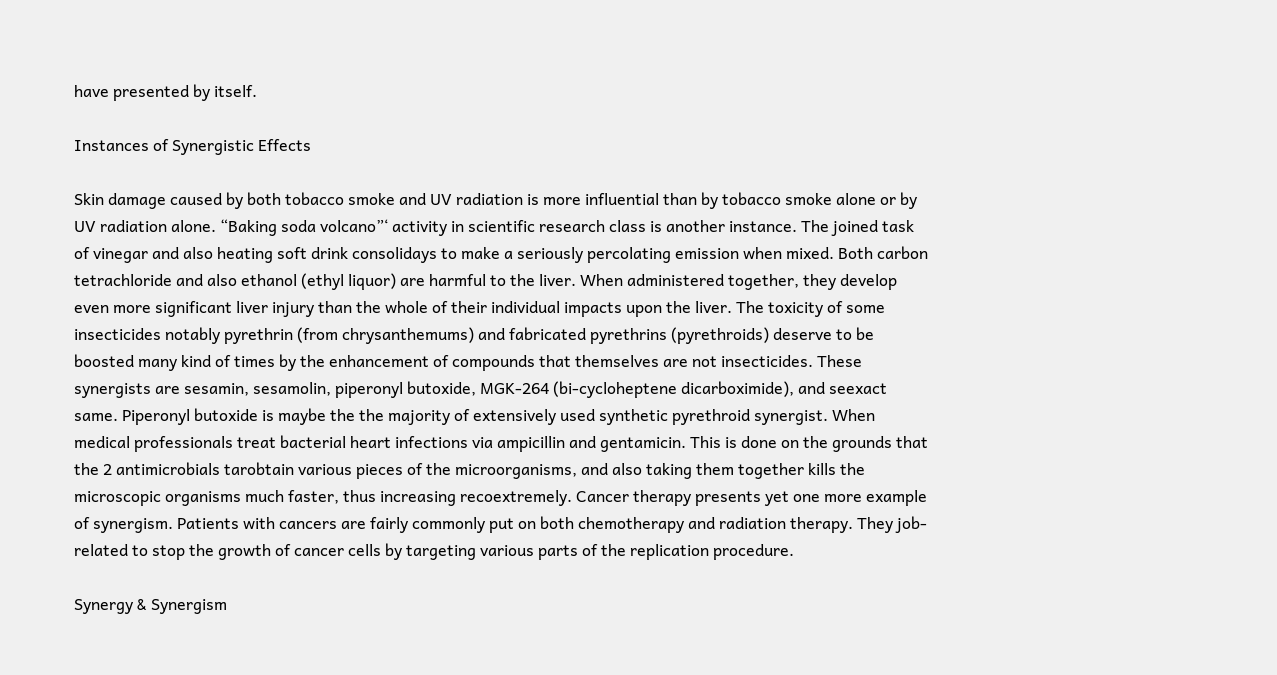have presented by itself.

Instances of Synergistic Effects

Skin damage caused by both tobacco smoke and UV radiation is more influential than by tobacco smoke alone or by UV radiation alone. “Baking soda volcano”‘ activity in scientific research class is another instance. The joined task of vinegar and also heating soft drink consolidays to make a seriously percolating emission when mixed. Both carbon tetrachloride and also ethanol (ethyl liquor) are harmful to the liver. When administered together, they develop even more significant liver injury than the whole of their individual impacts upon the liver. The toxicity of some insecticides notably pyrethrin (from chrysanthemums) and fabricated pyrethrins (pyrethroids) deserve to be boosted many kind of times by the enhancement of compounds that themselves are not insecticides. These synergists are sesamin, sesamolin, piperonyl butoxide, MGK-264 (bi-cycloheptene dicarboximide), and seexact same. Piperonyl butoxide is maybe the the majority of extensively used synthetic pyrethroid synergist. When medical professionals treat bacterial heart infections via ampicillin and gentamicin. This is done on the grounds that the 2 antimicrobials tarobtain various pieces of the microorganisms, and also taking them together kills the microscopic organisms much faster, thus increasing recoextremely. Cancer therapy presents yet one more example of synergism. Patients with cancers are fairly commonly put on both chemotherapy and radiation therapy. They job-related to stop the growth of cancer cells by targeting various parts of the replication procedure.

Synergy & Synergism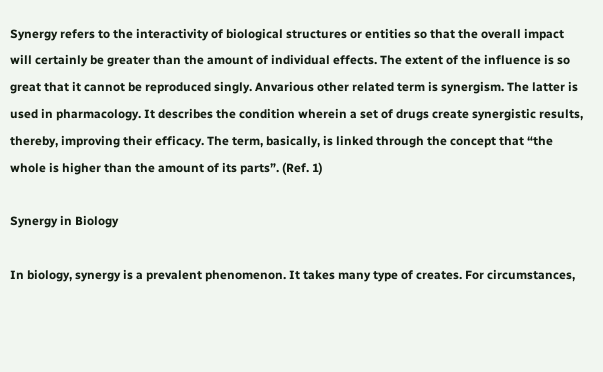Synergy refers to the interactivity of biological structures or entities so that the overall impact will certainly be greater than the amount of individual effects. The extent of the influence is so great that it cannot be reproduced singly. Anvarious other related term is synergism. The latter is used in pharmacology. It describes the condition wherein a set of drugs create synergistic results, thereby, improving their efficacy. The term, basically, is linked through the concept that “the whole is higher than the amount of its parts”. (Ref. 1)

Synergy in Biology

In biology, synergy is a prevalent phenomenon. It takes many type of creates. For circumstances,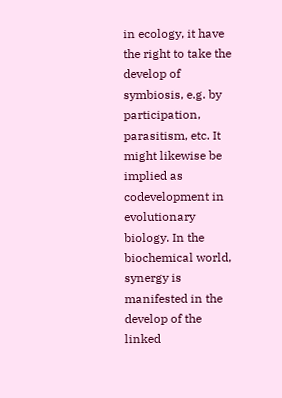in ecology, it have the right to take the develop of symbiosis, e.g. by participation, parasitism, etc. It might likewise be implied as codevelopment in evolutionary biology. In the biochemical world, synergy is manifested in the develop of the linked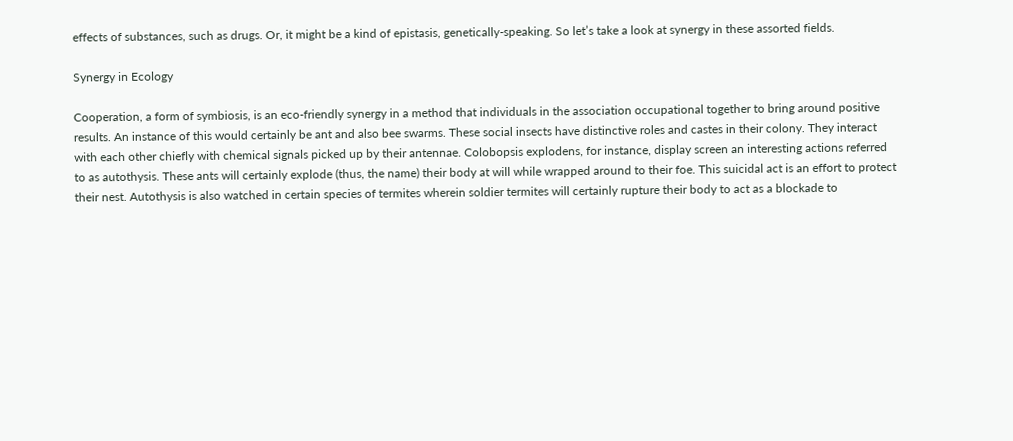effects of substances, such as drugs. Or, it might be a kind of epistasis, genetically-speaking. So let’s take a look at synergy in these assorted fields.

Synergy in Ecology

Cooperation, a form of symbiosis, is an eco-friendly synergy in a method that individuals in the association occupational together to bring around positive results. An instance of this would certainly be ant and also bee swarms. These social insects have distinctive roles and castes in their colony. They interact with each other chiefly with chemical signals picked up by their antennae. Colobopsis explodens, for instance, display screen an interesting actions referred to as autothysis. These ants will certainly explode (thus, the name) their body at will while wrapped around to their foe. This suicidal act is an effort to protect their nest. Autothysis is also watched in certain species of termites wherein soldier termites will certainly rupture their body to act as a blockade to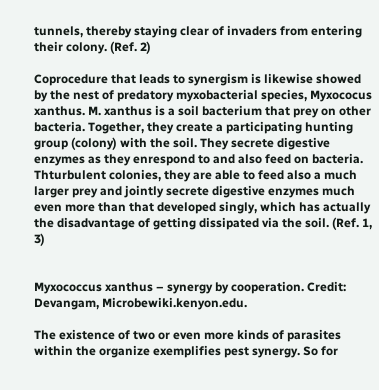tunnels, thereby staying clear of invaders from entering their colony. (Ref. 2)

Coprocedure that leads to synergism is likewise showed by the nest of predatory myxobacterial species, Myxococus xanthus. M. xanthus is a soil bacterium that prey on other bacteria. Together, they create a participating hunting group (colony) with the soil. They secrete digestive enzymes as they enrespond to and also feed on bacteria. Thturbulent colonies, they are able to feed also a much larger prey and jointly secrete digestive enzymes much even more than that developed singly, which has actually the disadvantage of getting dissipated via the soil. (Ref. 1, 3)


Myxococcus xanthus – synergy by cooperation. Credit: Devangam, Microbewiki.kenyon.edu.

The existence of two or even more kinds of parasites within the organize exemplifies pest synergy. So for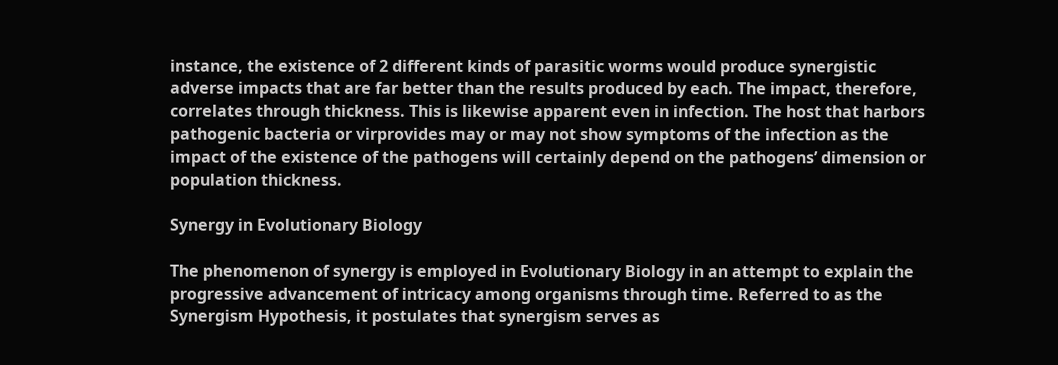instance, the existence of 2 different kinds of parasitic worms would produce synergistic adverse impacts that are far better than the results produced by each. The impact, therefore, correlates through thickness. This is likewise apparent even in infection. The host that harbors pathogenic bacteria or virprovides may or may not show symptoms of the infection as the impact of the existence of the pathogens will certainly depend on the pathogens’ dimension or population thickness.

Synergy in Evolutionary Biology

The phenomenon of synergy is employed in Evolutionary Biology in an attempt to explain the progressive advancement of intricacy among organisms through time. Referred to as the Synergism Hypothesis, it postulates that synergism serves as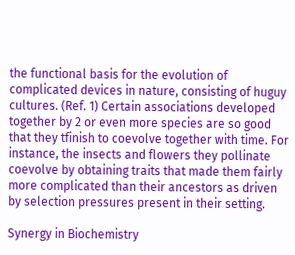the functional basis for the evolution of complicated devices in nature, consisting of huguy cultures. (Ref. 1) Certain associations developed together by 2 or even more species are so good that they tfinish to coevolve together with time. For instance, the insects and flowers they pollinate coevolve by obtaining traits that made them fairly more complicated than their ancestors as driven by selection pressures present in their setting.

Synergy in Biochemistry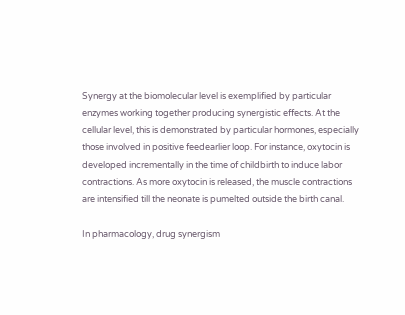Synergy at the biomolecular level is exemplified by particular enzymes working together producing synergistic effects. At the cellular level, this is demonstrated by particular hormones, especially those involved in positive feedearlier loop. For instance, oxytocin is developed incrementally in the time of childbirth to induce labor contractions. As more oxytocin is released, the muscle contractions are intensified till the neonate is pumelted outside the birth canal.

In pharmacology, drug synergism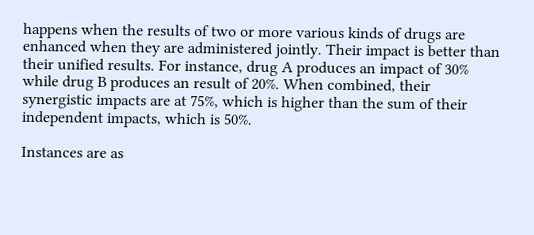happens when the results of two or more various kinds of drugs are enhanced when they are administered jointly. Their impact is better than their unified results. For instance, drug A produces an impact of 30% while drug B produces an result of 20%. When combined, their synergistic impacts are at 75%, which is higher than the sum of their independent impacts, which is 50%.

Instances are as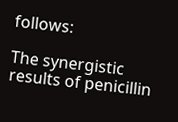follows:

The synergistic results of penicillin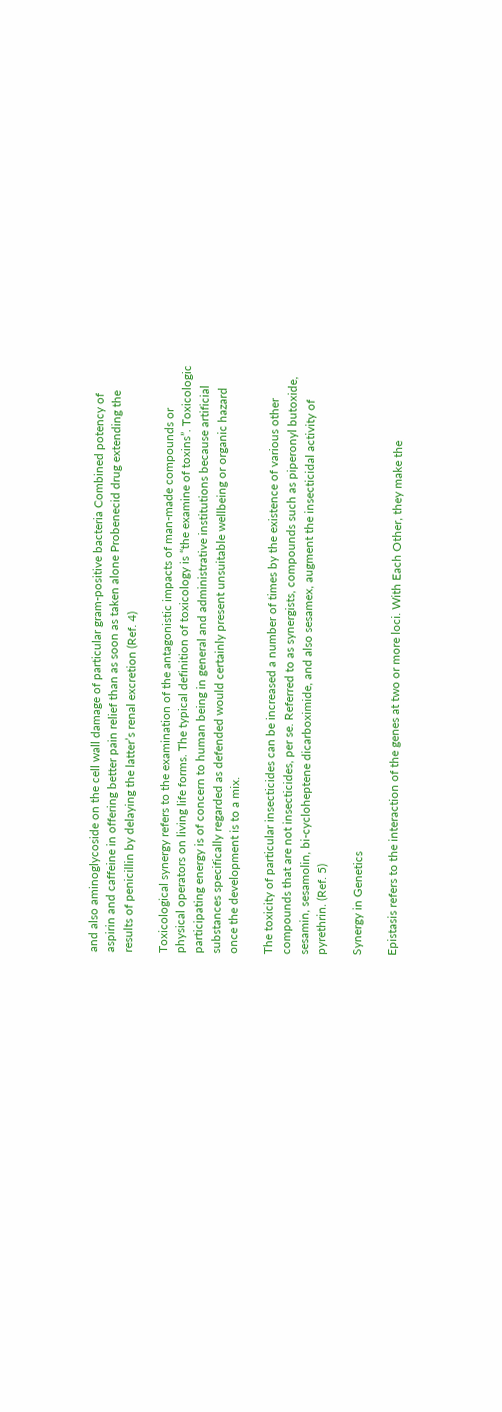and also aminoglycoside on the cell wall damage of particular gram-positive bacteria Combined potency of aspirin and caffeine in offering better pain relief than as soon as taken alone Probenecid drug extending the results of penicillin by delaying the latter’s renal excretion (Ref. 4)

Toxicological synergy refers to the examination of the antagonistic impacts of man-made compounds or physical operators on living life forms. The typical definition of toxicology is “the examine of toxins”. Toxicologic participating energy is of concern to human being in general and administrative institutions because artificial substances specifically regarded as defended would certainly present unsuitable wellbeing or organic hazard once the development is to a mix.

The toxicity of particular insecticides can be increased a number of times by the existence of various other compounds that are not insecticides, per se. Referred to as synergists, compounds such as piperonyl butoxide, sesamin, sesamolin, bi-cycloheptene dicarboximide, and also sesamex, augment the insecticidal activity of pyrethrin. (Ref. 5)

Synergy in Genetics

Epistasis refers to the interaction of the genes at two or more loci. With Each Other, they make the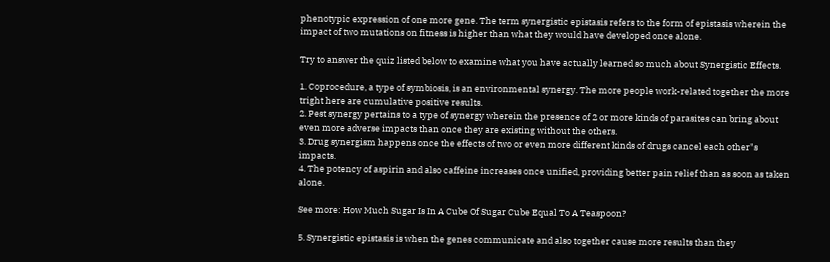phenotypic expression of one more gene. The term synergistic epistasis refers to the form of epistasis wherein the impact of two mutations on fitness is higher than what they would have developed once alone.

Try to answer the quiz listed below to examine what you have actually learned so much about Synergistic Effects.

1. Coprocedure, a type of symbiosis, is an environmental synergy. The more people work-related together the more tright here are cumulative positive results.
2. Pest synergy pertains to a type of synergy wherein the presence of 2 or more kinds of parasites can bring about even more adverse impacts than once they are existing without the others.
3. Drug synergism happens once the effects of two or even more different kinds of drugs cancel each other"s impacts.
4. The potency of aspirin and also caffeine increases once unified, providing better pain relief than as soon as taken alone.

See more: How Much Sugar Is In A Cube Of Sugar Cube Equal To A Teaspoon?

5. Synergistic epistasis is when the genes communicate and also together cause more results than they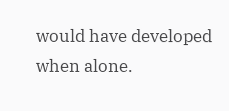would have developed when alone.